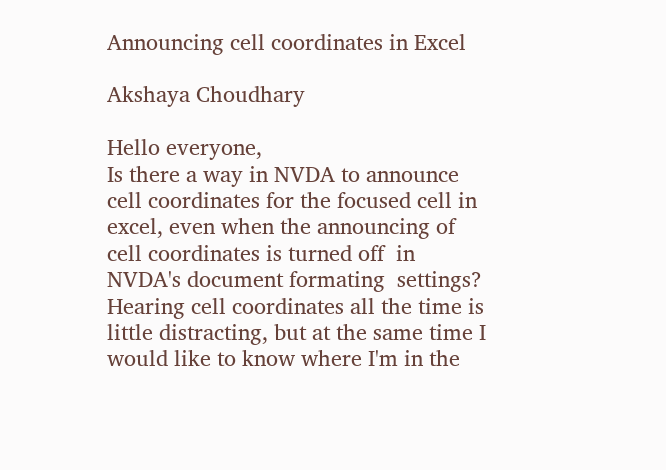Announcing cell coordinates in Excel

Akshaya Choudhary

Hello everyone,
Is there a way in NVDA to announce cell coordinates for the focused cell in excel, even when the announcing of cell coordinates is turned off  in NVDA's document formating  settings?
Hearing cell coordinates all the time is little distracting, but at the same time I would like to know where I'm in the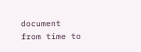document from time to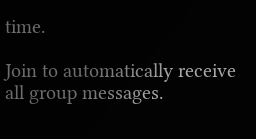time.

Join to automatically receive all group messages.